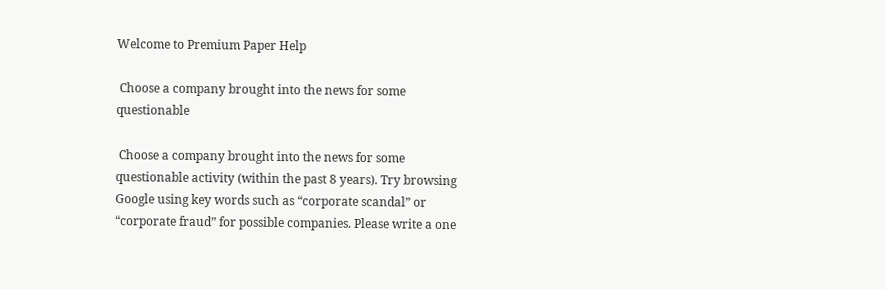Welcome to Premium Paper Help

 Choose a company brought into the news for some questionable

 Choose a company brought into the news for some questionable activity (within the past 8 years). Try browsing Google using key words such as “corporate scandal” or “corporate fraud” for possible companies. Please write a one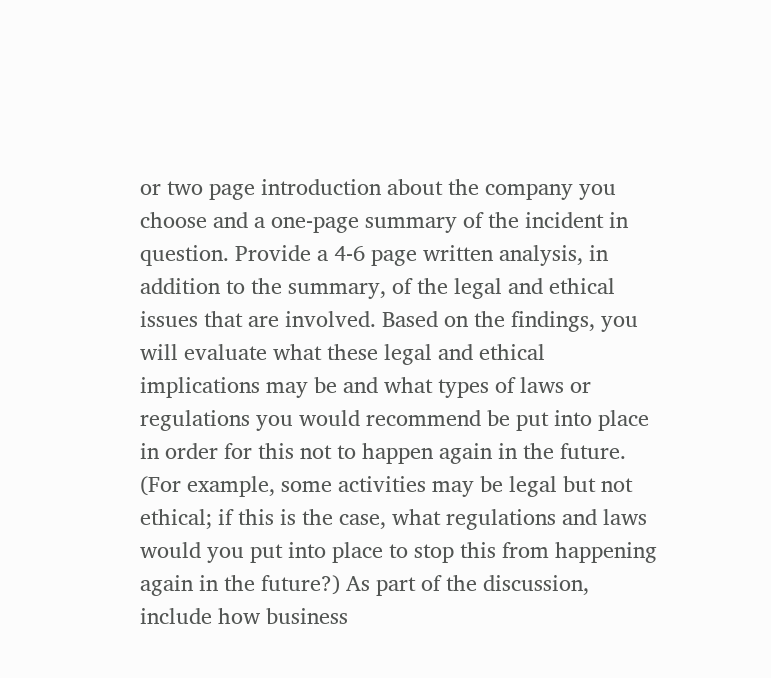or two page introduction about the company you choose and a one-page summary of the incident in question. Provide a 4-6 page written analysis, in addition to the summary, of the legal and ethical issues that are involved. Based on the findings, you will evaluate what these legal and ethical implications may be and what types of laws or regulations you would recommend be put into place in order for this not to happen again in the future. (For example, some activities may be legal but not ethical; if this is the case, what regulations and laws would you put into place to stop this from happening again in the future?) As part of the discussion, include how business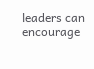leaders can encourage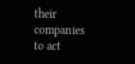their companies to act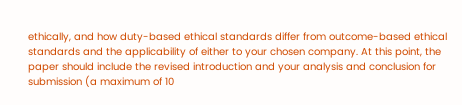ethically, and how duty-based ethical standards differ from outcome-based ethical standards and the applicability of either to your chosen company. At this point, the paper should include the revised introduction and your analysis and conclusion for submission (a maximum of 10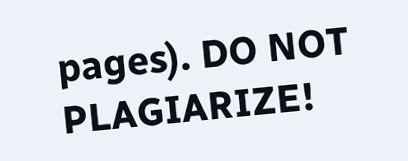pages). DO NOT PLAGIARIZE!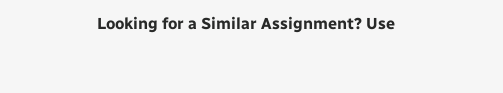Looking for a Similar Assignment? Use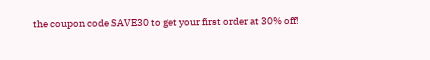the coupon code SAVE30 to get your first order at 30% off!